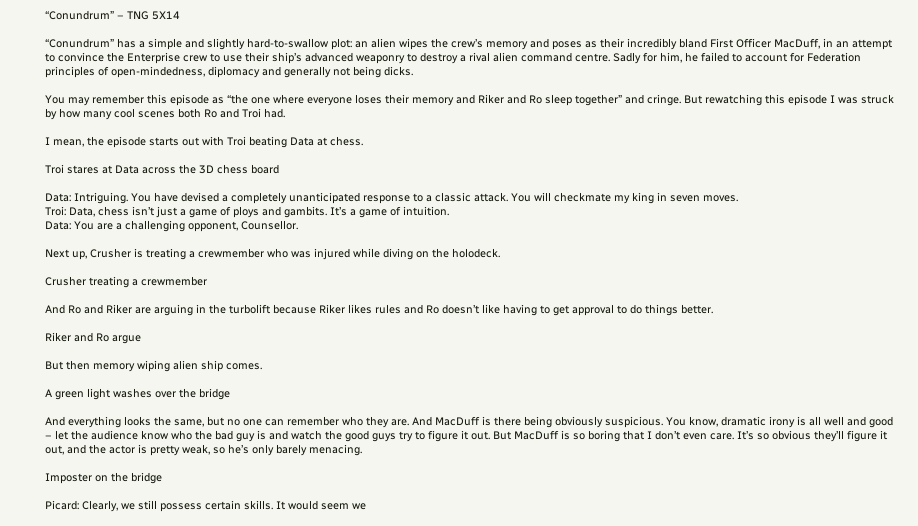“Conundrum” – TNG 5X14

“Conundrum” has a simple and slightly hard-to-swallow plot: an alien wipes the crew’s memory and poses as their incredibly bland First Officer MacDuff, in an attempt to convince the Enterprise crew to use their ship’s advanced weaponry to destroy a rival alien command centre. Sadly for him, he failed to account for Federation principles of open-mindedness, diplomacy and generally not being dicks.

You may remember this episode as “the one where everyone loses their memory and Riker and Ro sleep together” and cringe. But rewatching this episode I was struck by how many cool scenes both Ro and Troi had.

I mean, the episode starts out with Troi beating Data at chess.

Troi stares at Data across the 3D chess board

Data: Intriguing. You have devised a completely unanticipated response to a classic attack. You will checkmate my king in seven moves.
Troi: Data, chess isn’t just a game of ploys and gambits. It’s a game of intuition.
Data: You are a challenging opponent, Counsellor.

Next up, Crusher is treating a crewmember who was injured while diving on the holodeck.

Crusher treating a crewmember

And Ro and Riker are arguing in the turbolift because Riker likes rules and Ro doesn’t like having to get approval to do things better.

Riker and Ro argue

But then memory wiping alien ship comes.

A green light washes over the bridge

And everything looks the same, but no one can remember who they are. And MacDuff is there being obviously suspicious. You know, dramatic irony is all well and good – let the audience know who the bad guy is and watch the good guys try to figure it out. But MacDuff is so boring that I don’t even care. It’s so obvious they’ll figure it out, and the actor is pretty weak, so he’s only barely menacing.

Imposter on the bridge

Picard: Clearly, we still possess certain skills. It would seem we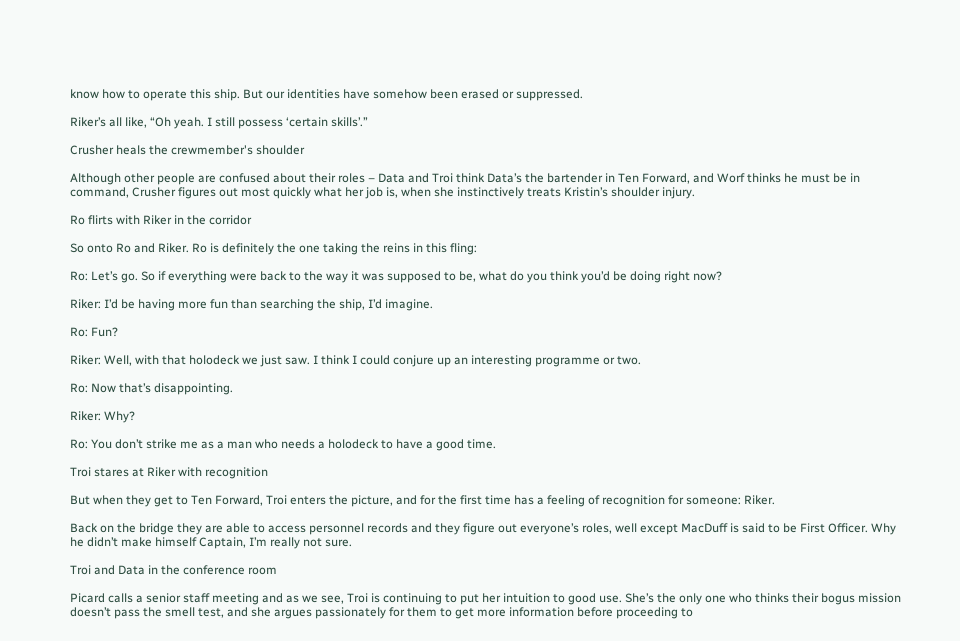know how to operate this ship. But our identities have somehow been erased or suppressed.

Riker’s all like, “Oh yeah. I still possess ‘certain skills’.”

Crusher heals the crewmember's shoulder

Although other people are confused about their roles – Data and Troi think Data’s the bartender in Ten Forward, and Worf thinks he must be in command, Crusher figures out most quickly what her job is, when she instinctively treats Kristin’s shoulder injury.

Ro flirts with Riker in the corridor

So onto Ro and Riker. Ro is definitely the one taking the reins in this fling:

Ro: Let’s go. So if everything were back to the way it was supposed to be, what do you think you’d be doing right now?

Riker: I’d be having more fun than searching the ship, I’d imagine.

Ro: Fun?

Riker: Well, with that holodeck we just saw. I think I could conjure up an interesting programme or two.

Ro: Now that’s disappointing.

Riker: Why?

Ro: You don’t strike me as a man who needs a holodeck to have a good time.

Troi stares at Riker with recognition

But when they get to Ten Forward, Troi enters the picture, and for the first time has a feeling of recognition for someone: Riker.

Back on the bridge they are able to access personnel records and they figure out everyone’s roles, well except MacDuff is said to be First Officer. Why he didn’t make himself Captain, I’m really not sure.

Troi and Data in the conference room

Picard calls a senior staff meeting and as we see, Troi is continuing to put her intuition to good use. She’s the only one who thinks their bogus mission doesn’t pass the smell test, and she argues passionately for them to get more information before proceeding to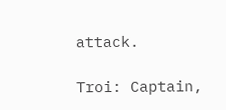attack.

Troi: Captain,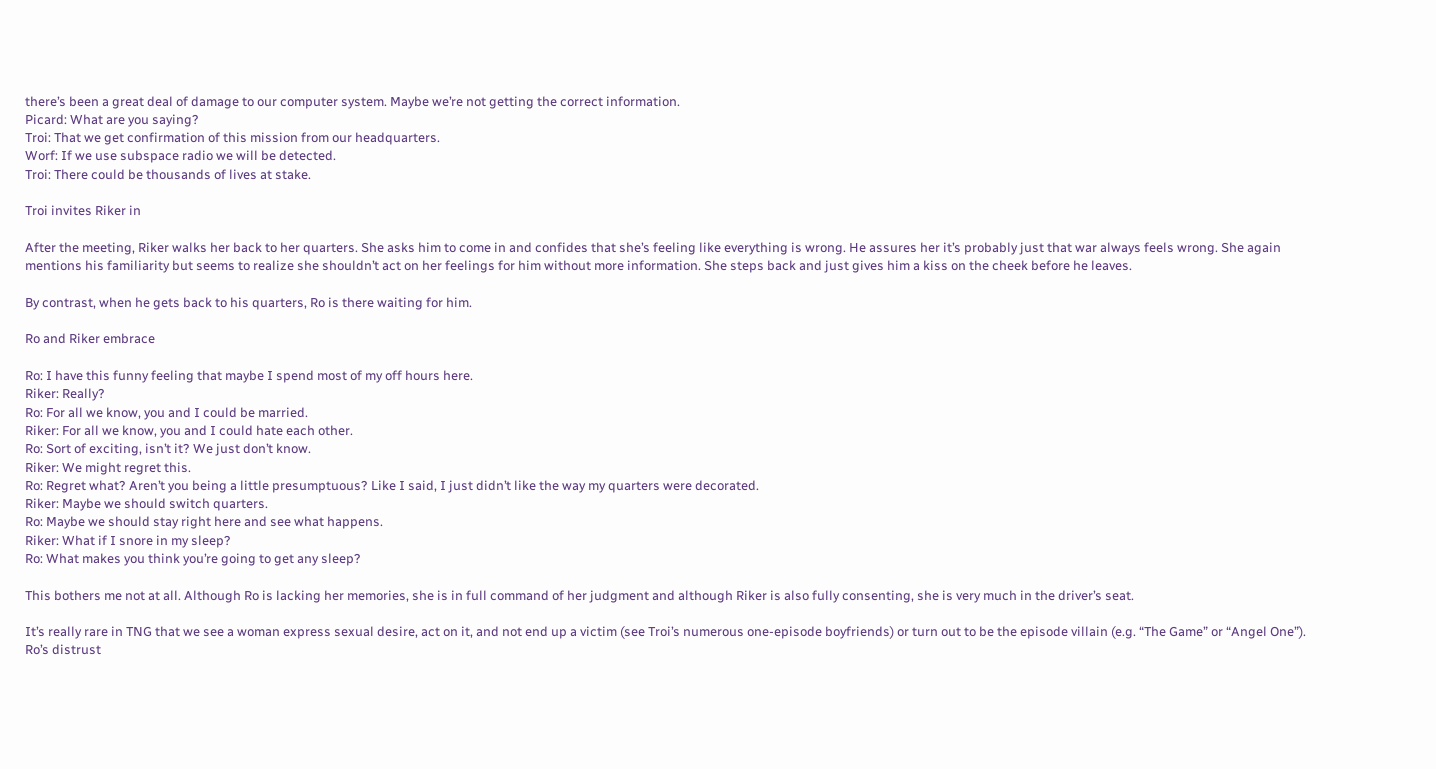there’s been a great deal of damage to our computer system. Maybe we’re not getting the correct information.
Picard: What are you saying?
Troi: That we get confirmation of this mission from our headquarters.
Worf: If we use subspace radio we will be detected.
Troi: There could be thousands of lives at stake.

Troi invites Riker in

After the meeting, Riker walks her back to her quarters. She asks him to come in and confides that she’s feeling like everything is wrong. He assures her it’s probably just that war always feels wrong. She again mentions his familiarity but seems to realize she shouldn’t act on her feelings for him without more information. She steps back and just gives him a kiss on the cheek before he leaves.

By contrast, when he gets back to his quarters, Ro is there waiting for him.

Ro and Riker embrace

Ro: I have this funny feeling that maybe I spend most of my off hours here.
Riker: Really?
Ro: For all we know, you and I could be married.
Riker: For all we know, you and I could hate each other.
Ro: Sort of exciting, isn’t it? We just don’t know.
Riker: We might regret this.
Ro: Regret what? Aren’t you being a little presumptuous? Like I said, I just didn’t like the way my quarters were decorated.
Riker: Maybe we should switch quarters.
Ro: Maybe we should stay right here and see what happens.
Riker: What if I snore in my sleep?
Ro: What makes you think you’re going to get any sleep?

This bothers me not at all. Although Ro is lacking her memories, she is in full command of her judgment and although Riker is also fully consenting, she is very much in the driver’s seat.

It’s really rare in TNG that we see a woman express sexual desire, act on it, and not end up a victim (see Troi’s numerous one-episode boyfriends) or turn out to be the episode villain (e.g. “The Game” or “Angel One”). Ro’s distrust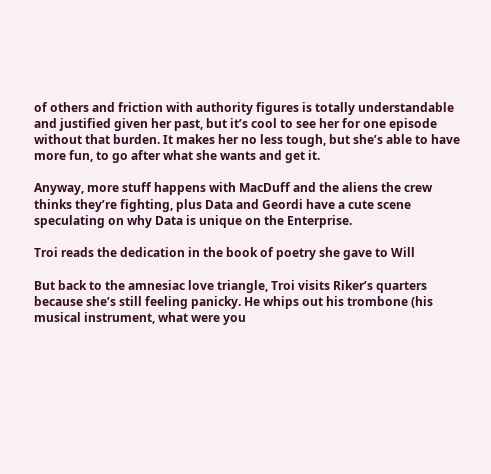of others and friction with authority figures is totally understandable and justified given her past, but it’s cool to see her for one episode without that burden. It makes her no less tough, but she’s able to have more fun, to go after what she wants and get it.

Anyway, more stuff happens with MacDuff and the aliens the crew thinks they’re fighting, plus Data and Geordi have a cute scene speculating on why Data is unique on the Enterprise.

Troi reads the dedication in the book of poetry she gave to Will

But back to the amnesiac love triangle, Troi visits Riker’s quarters because she’s still feeling panicky. He whips out his trombone (his musical instrument, what were you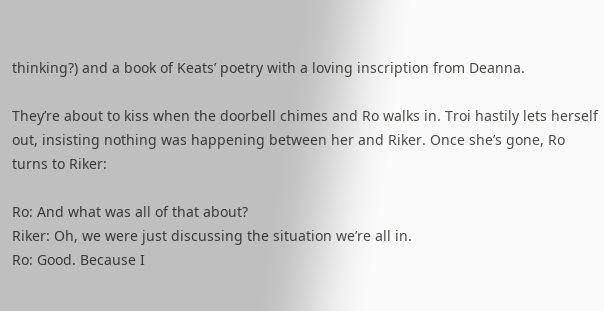thinking?) and a book of Keats’ poetry with a loving inscription from Deanna.

They’re about to kiss when the doorbell chimes and Ro walks in. Troi hastily lets herself out, insisting nothing was happening between her and Riker. Once she’s gone, Ro turns to Riker:

Ro: And what was all of that about?
Riker: Oh, we were just discussing the situation we’re all in.
Ro: Good. Because I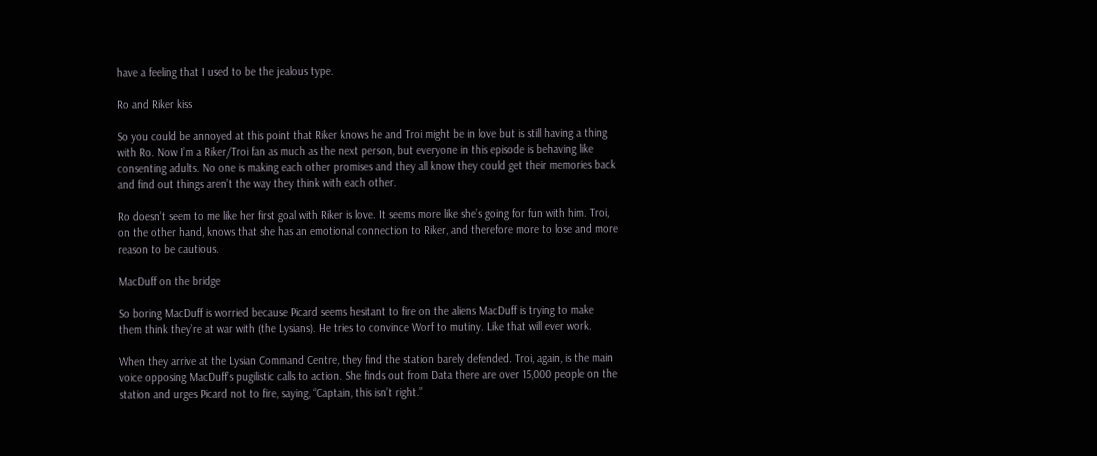have a feeling that I used to be the jealous type.

Ro and Riker kiss

So you could be annoyed at this point that Riker knows he and Troi might be in love but is still having a thing with Ro. Now I’m a Riker/Troi fan as much as the next person, but everyone in this episode is behaving like consenting adults. No one is making each other promises and they all know they could get their memories back and find out things aren’t the way they think with each other.

Ro doesn’t seem to me like her first goal with Riker is love. It seems more like she’s going for fun with him. Troi, on the other hand, knows that she has an emotional connection to Riker, and therefore more to lose and more reason to be cautious.

MacDuff on the bridge

So boring MacDuff is worried because Picard seems hesitant to fire on the aliens MacDuff is trying to make them think they’re at war with (the Lysians). He tries to convince Worf to mutiny. Like that will ever work.

When they arrive at the Lysian Command Centre, they find the station barely defended. Troi, again, is the main voice opposing MacDuff’s pugilistic calls to action. She finds out from Data there are over 15,000 people on the station and urges Picard not to fire, saying, “Captain, this isn’t right.”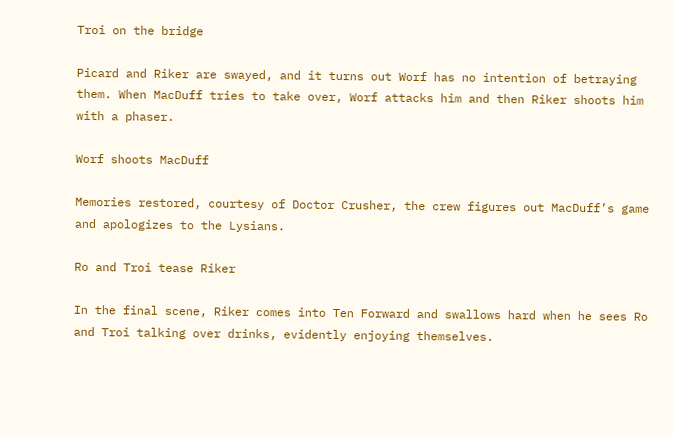Troi on the bridge

Picard and Riker are swayed, and it turns out Worf has no intention of betraying them. When MacDuff tries to take over, Worf attacks him and then Riker shoots him with a phaser.

Worf shoots MacDuff

Memories restored, courtesy of Doctor Crusher, the crew figures out MacDuff’s game and apologizes to the Lysians.

Ro and Troi tease Riker

In the final scene, Riker comes into Ten Forward and swallows hard when he sees Ro and Troi talking over drinks, evidently enjoying themselves.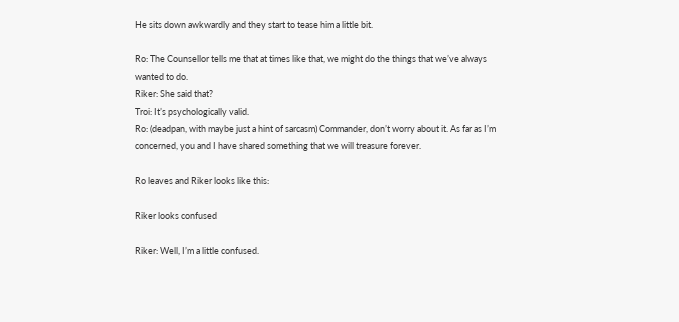He sits down awkwardly and they start to tease him a little bit.

Ro: The Counsellor tells me that at times like that, we might do the things that we’ve always wanted to do.
Riker: She said that?
Troi: It’s psychologically valid.
Ro: (deadpan, with maybe just a hint of sarcasm) Commander, don’t worry about it. As far as I’m concerned, you and I have shared something that we will treasure forever.

Ro leaves and Riker looks like this:

Riker looks confused

Riker: Well, I’m a little confused.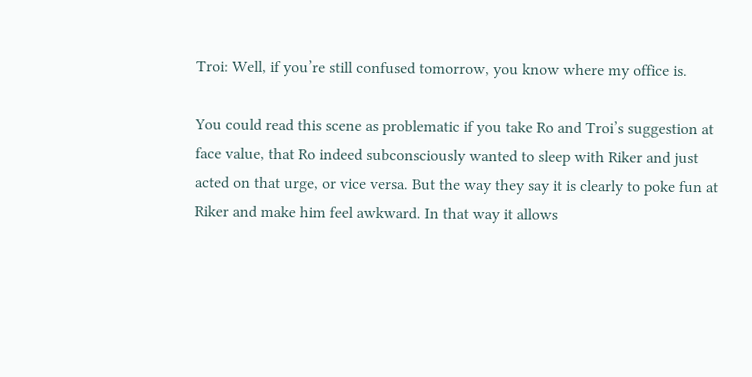Troi: Well, if you’re still confused tomorrow, you know where my office is.

You could read this scene as problematic if you take Ro and Troi’s suggestion at face value, that Ro indeed subconsciously wanted to sleep with Riker and just acted on that urge, or vice versa. But the way they say it is clearly to poke fun at Riker and make him feel awkward. In that way it allows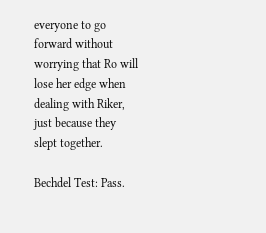everyone to go forward without worrying that Ro will lose her edge when dealing with Riker, just because they slept together.

Bechdel Test: Pass.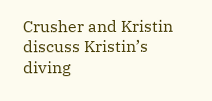Crusher and Kristin discuss Kristin’s diving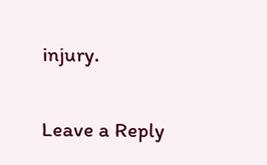injury.

Leave a Reply